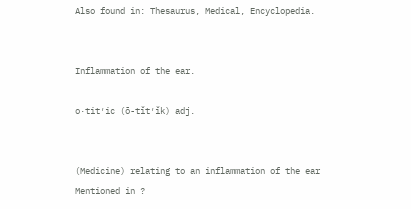Also found in: Thesaurus, Medical, Encyclopedia.


Inflammation of the ear.

o·tit′ic (ō-tĭt′ĭk) adj.


(Medicine) relating to an inflammation of the ear
Mentioned in ?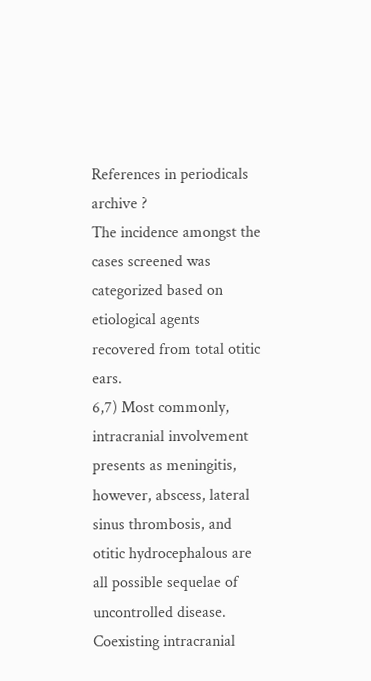References in periodicals archive ?
The incidence amongst the cases screened was categorized based on etiological agents recovered from total otitic ears.
6,7) Most commonly, intracranial involvement presents as meningitis, however, abscess, lateral sinus thrombosis, and otitic hydrocephalous are all possible sequelae of uncontrolled disease.
Coexisting intracranial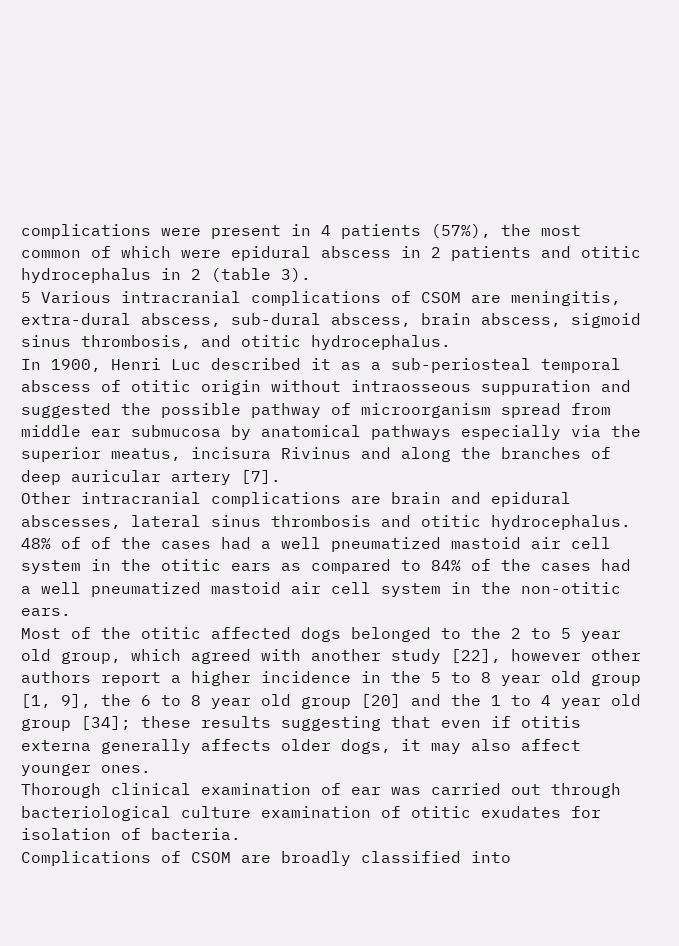complications were present in 4 patients (57%), the most common of which were epidural abscess in 2 patients and otitic hydrocephalus in 2 (table 3).
5 Various intracranial complications of CSOM are meningitis, extra-dural abscess, sub-dural abscess, brain abscess, sigmoid sinus thrombosis, and otitic hydrocephalus.
In 1900, Henri Luc described it as a sub-periosteal temporal abscess of otitic origin without intraosseous suppuration and suggested the possible pathway of microorganism spread from middle ear submucosa by anatomical pathways especially via the superior meatus, incisura Rivinus and along the branches of deep auricular artery [7].
Other intracranial complications are brain and epidural abscesses, lateral sinus thrombosis and otitic hydrocephalus.
48% of of the cases had a well pneumatized mastoid air cell system in the otitic ears as compared to 84% of the cases had a well pneumatized mastoid air cell system in the non-otitic ears.
Most of the otitic affected dogs belonged to the 2 to 5 year old group, which agreed with another study [22], however other authors report a higher incidence in the 5 to 8 year old group [1, 9], the 6 to 8 year old group [20] and the 1 to 4 year old group [34]; these results suggesting that even if otitis externa generally affects older dogs, it may also affect younger ones.
Thorough clinical examination of ear was carried out through bacteriological culture examination of otitic exudates for isolation of bacteria.
Complications of CSOM are broadly classified into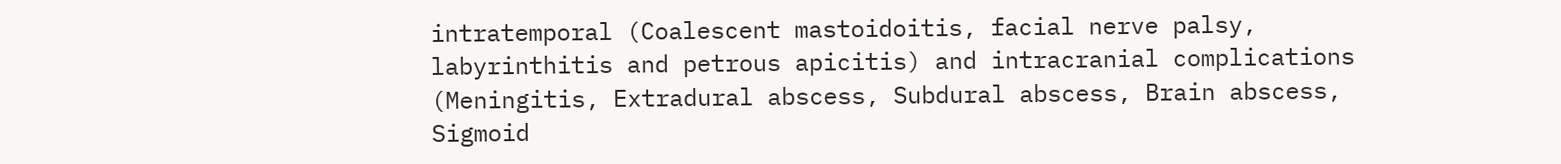intratemporal (Coalescent mastoidoitis, facial nerve palsy, labyrinthitis and petrous apicitis) and intracranial complications (Meningitis, Extradural abscess, Subdural abscess, Brain abscess, Sigmoid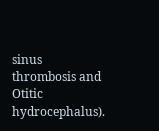sinus thrombosis and Otitic hydrocephalus).